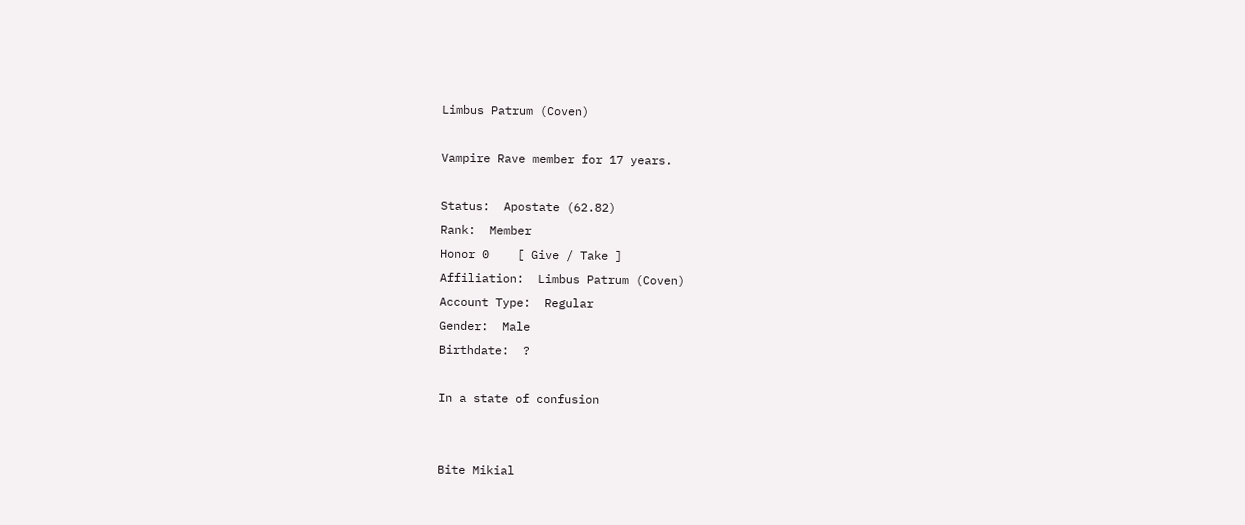Limbus Patrum (Coven)

Vampire Rave member for 17 years.

Status:  Apostate (62.82)
Rank:  Member
Honor 0    [ Give / Take ]
Affiliation:  Limbus Patrum (Coven)
Account Type:  Regular
Gender:  Male
Birthdate:  ?

In a state of confusion


Bite Mikial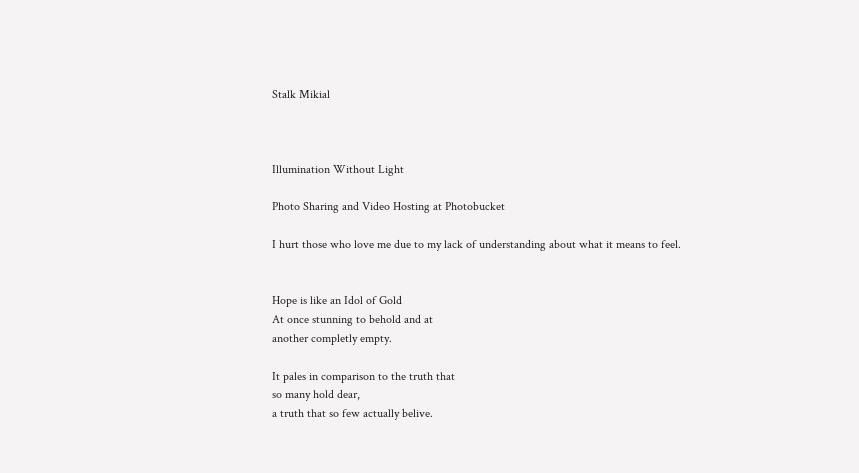Stalk Mikial



Illumination Without Light

Photo Sharing and Video Hosting at Photobucket

I hurt those who love me due to my lack of understanding about what it means to feel.


Hope is like an Idol of Gold
At once stunning to behold and at
another completly empty.

It pales in comparison to the truth that
so many hold dear,
a truth that so few actually belive.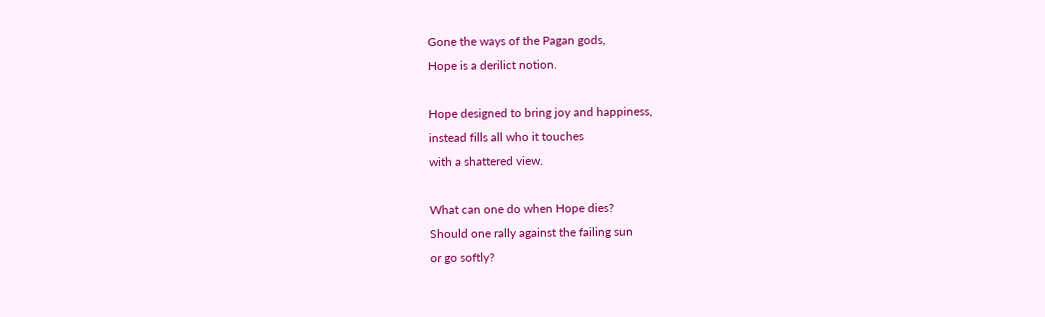Gone the ways of the Pagan gods,
Hope is a derilict notion.

Hope designed to bring joy and happiness,
instead fills all who it touches
with a shattered view.

What can one do when Hope dies?
Should one rally against the failing sun
or go softly?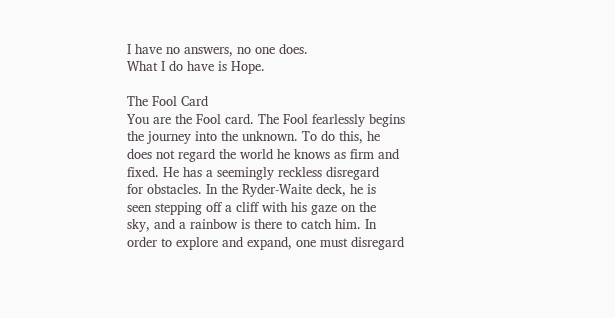I have no answers, no one does.
What I do have is Hope.

The Fool Card
You are the Fool card. The Fool fearlessly begins
the journey into the unknown. To do this, he
does not regard the world he knows as firm and
fixed. He has a seemingly reckless disregard
for obstacles. In the Ryder-Waite deck, he is
seen stepping off a cliff with his gaze on the
sky, and a rainbow is there to catch him. In
order to explore and expand, one must disregard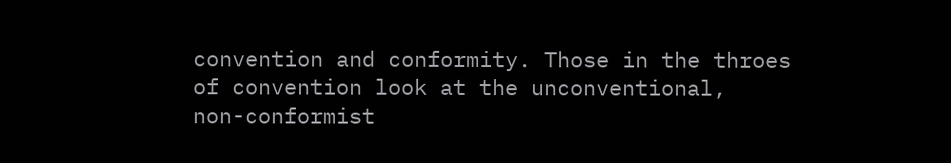convention and conformity. Those in the throes
of convention look at the unconventional,
non-conformist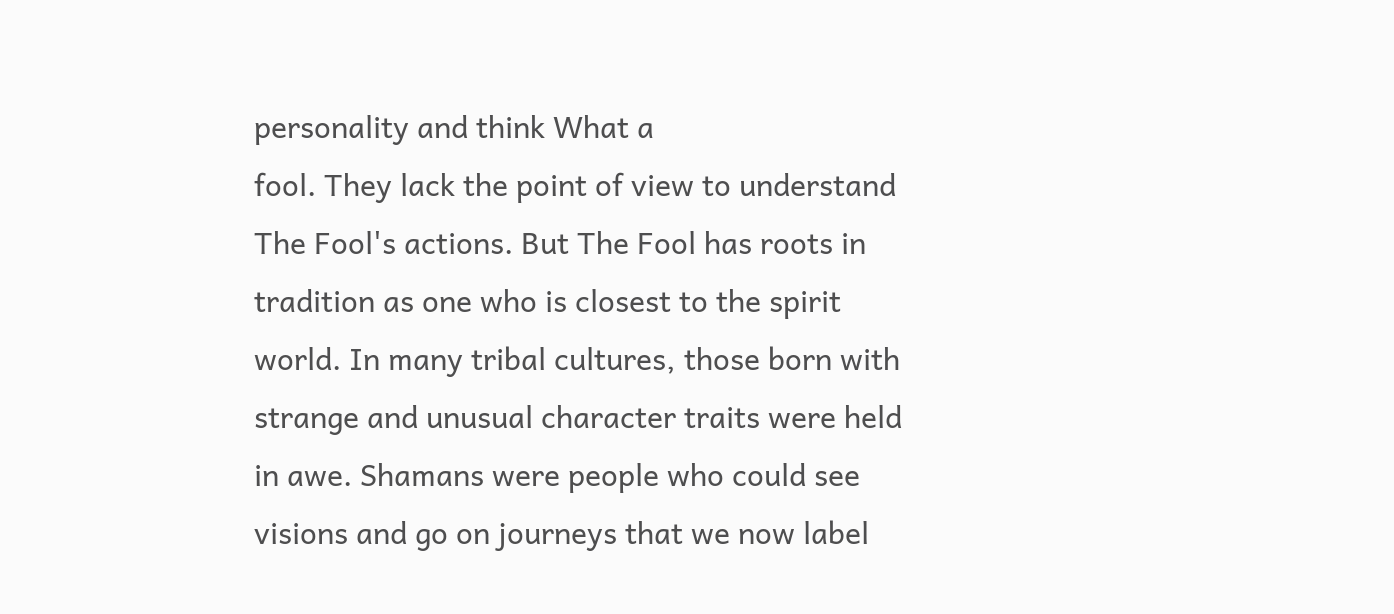personality and think What a
fool. They lack the point of view to understand
The Fool's actions. But The Fool has roots in
tradition as one who is closest to the spirit
world. In many tribal cultures, those born with
strange and unusual character traits were held
in awe. Shamans were people who could see
visions and go on journeys that we now label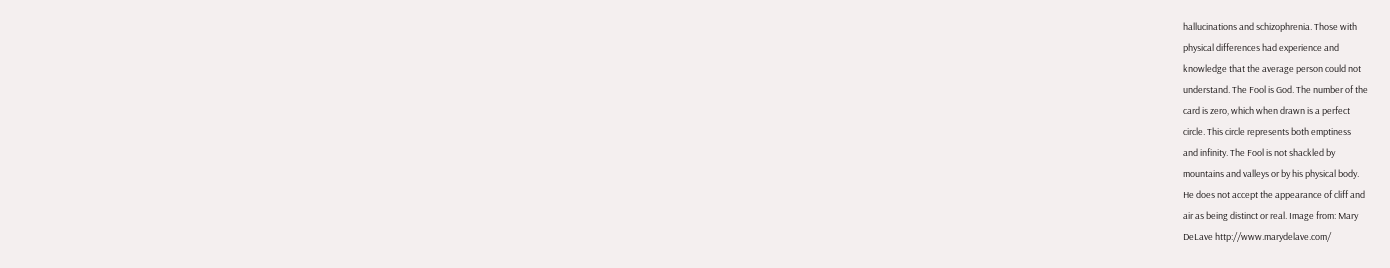hallucinations and schizophrenia. Those with
physical differences had experience and
knowledge that the average person could not
understand. The Fool is God. The number of the
card is zero, which when drawn is a perfect
circle. This circle represents both emptiness
and infinity. The Fool is not shackled by
mountains and valleys or by his physical body.
He does not accept the appearance of cliff and
air as being distinct or real. Image from: Mary
DeLave http://www.marydelave.com/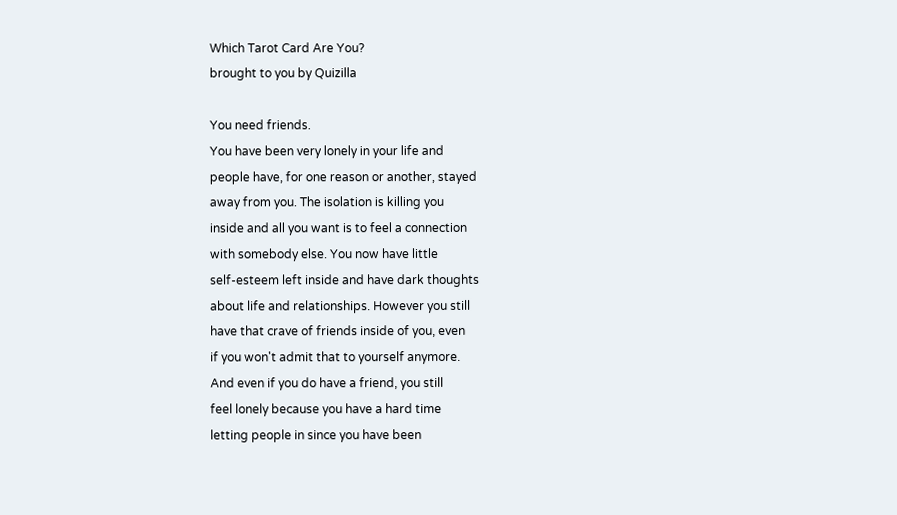Which Tarot Card Are You?
brought to you by Quizilla

You need friends.
You have been very lonely in your life and
people have, for one reason or another, stayed
away from you. The isolation is killing you
inside and all you want is to feel a connection
with somebody else. You now have little
self-esteem left inside and have dark thoughts
about life and relationships. However you still
have that crave of friends inside of you, even
if you won't admit that to yourself anymore.
And even if you do have a friend, you still
feel lonely because you have a hard time
letting people in since you have been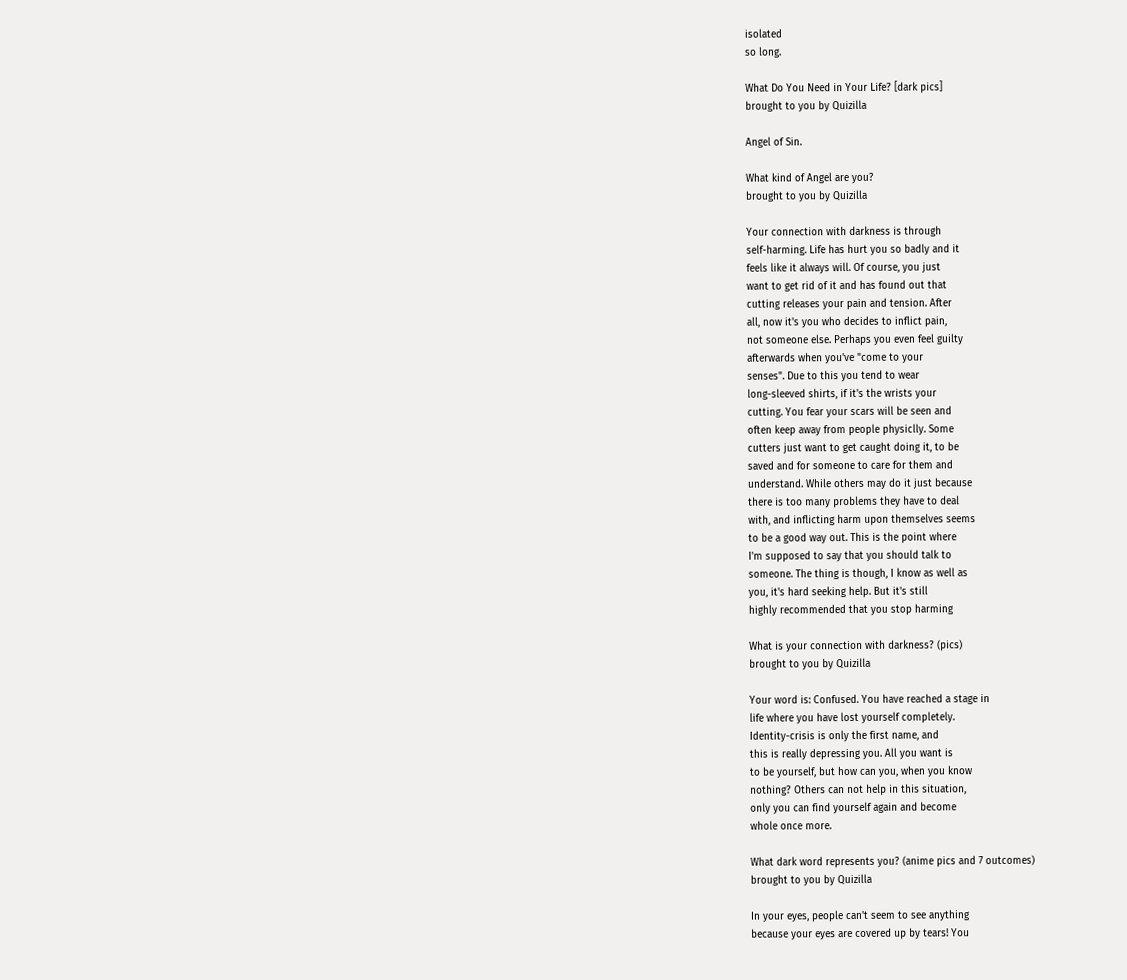isolated
so long.

What Do You Need in Your Life? [dark pics]
brought to you by Quizilla

Angel of Sin.

What kind of Angel are you?
brought to you by Quizilla

Your connection with darkness is through
self-harming. Life has hurt you so badly and it
feels like it always will. Of course, you just
want to get rid of it and has found out that
cutting releases your pain and tension. After
all, now it's you who decides to inflict pain,
not someone else. Perhaps you even feel guilty
afterwards when you've "come to your
senses". Due to this you tend to wear
long-sleeved shirts, if it's the wrists your
cutting. You fear your scars will be seen and
often keep away from people physiclly. Some
cutters just want to get caught doing it, to be
saved and for someone to care for them and
understand. While others may do it just because
there is too many problems they have to deal
with, and inflicting harm upon themselves seems
to be a good way out. This is the point where
I'm supposed to say that you should talk to
someone. The thing is though, I know as well as
you, it's hard seeking help. But it's still
highly recommended that you stop harming

What is your connection with darkness? (pics)
brought to you by Quizilla

Your word is: Confused. You have reached a stage in
life where you have lost yourself completely.
Identity-crisis is only the first name, and
this is really depressing you. All you want is
to be yourself, but how can you, when you know
nothing? Others can not help in this situation,
only you can find yourself again and become
whole once more.

What dark word represents you? (anime pics and 7 outcomes)
brought to you by Quizilla

In your eyes, people can't seem to see anything
because your eyes are covered up by tears! You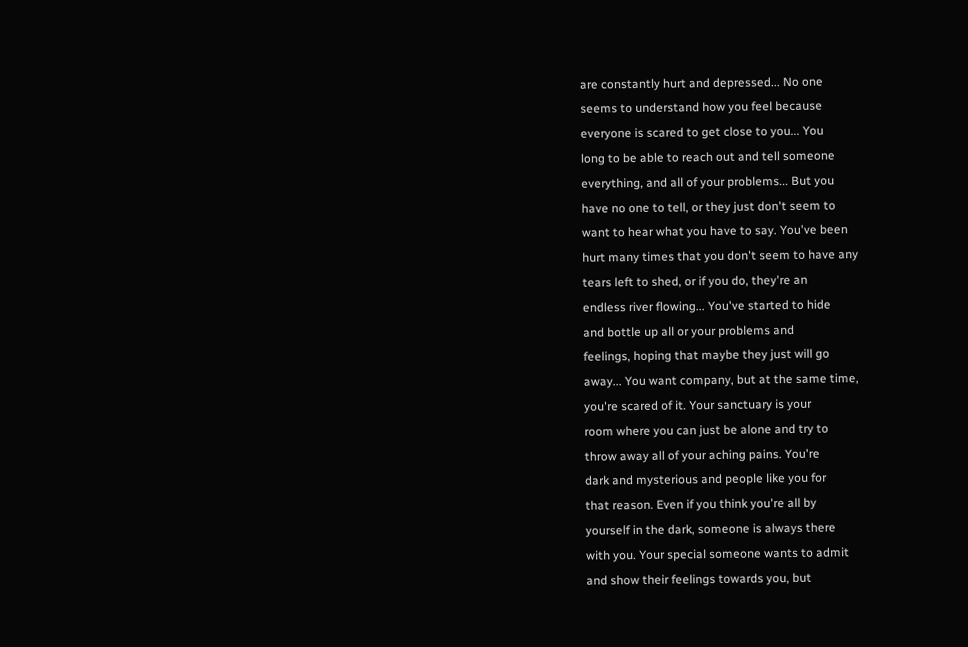are constantly hurt and depressed... No one
seems to understand how you feel because
everyone is scared to get close to you... You
long to be able to reach out and tell someone
everything, and all of your problems... But you
have no one to tell, or they just don't seem to
want to hear what you have to say. You've been
hurt many times that you don't seem to have any
tears left to shed, or if you do, they're an
endless river flowing... You've started to hide
and bottle up all or your problems and
feelings, hoping that maybe they just will go
away... You want company, but at the same time,
you're scared of it. Your sanctuary is your
room where you can just be alone and try to
throw away all of your aching pains. You're
dark and mysterious and people like you for
that reason. Even if you think you're all by
yourself in the dark, someone is always there
with you. Your special someone wants to admit
and show their feelings towards you, but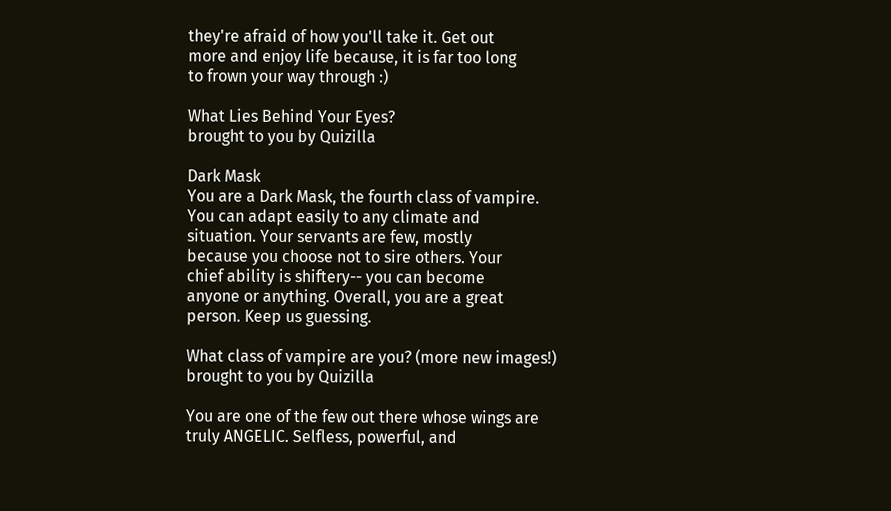they're afraid of how you'll take it. Get out
more and enjoy life because, it is far too long
to frown your way through :)

What Lies Behind Your Eyes?
brought to you by Quizilla

Dark Mask
You are a Dark Mask, the fourth class of vampire.
You can adapt easily to any climate and
situation. Your servants are few, mostly
because you choose not to sire others. Your
chief ability is shiftery-- you can become
anyone or anything. Overall, you are a great
person. Keep us guessing.

What class of vampire are you? (more new images!)
brought to you by Quizilla

You are one of the few out there whose wings are
truly ANGELIC. Selfless, powerful, and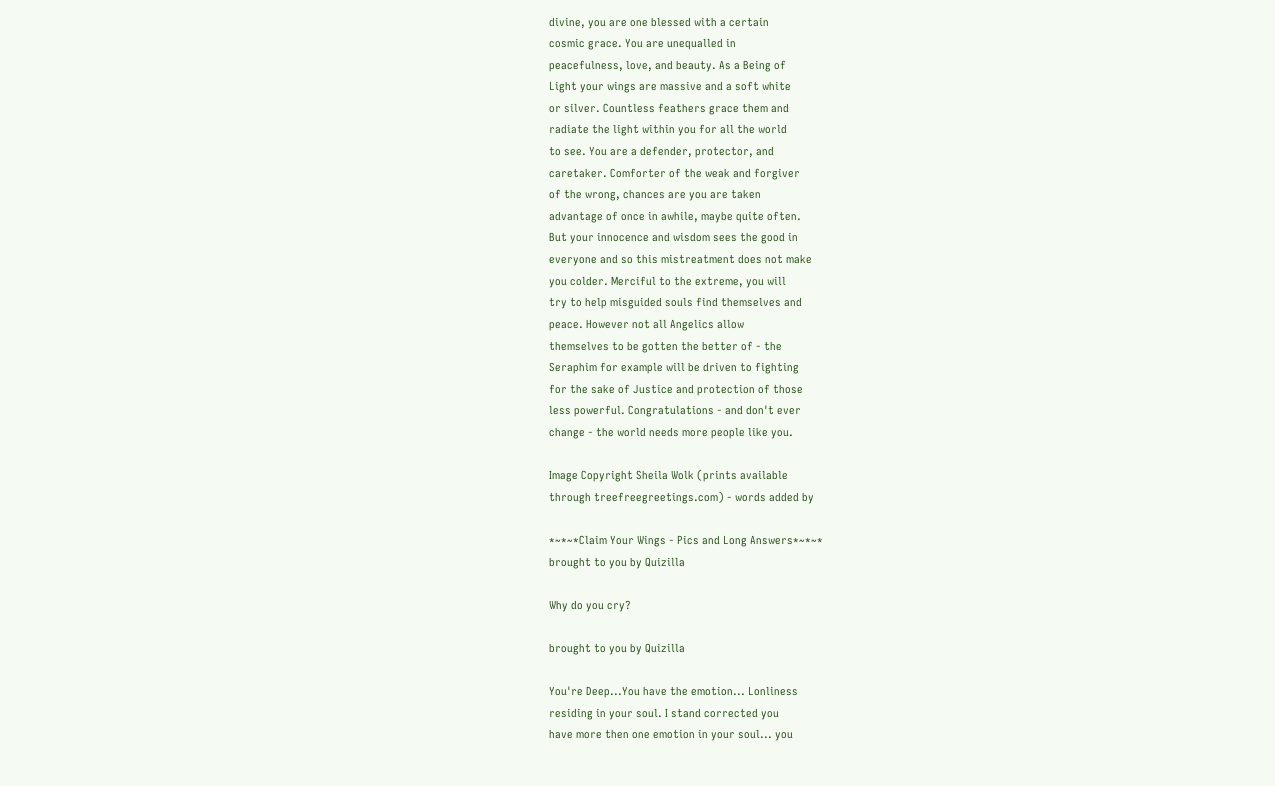divine, you are one blessed with a certain
cosmic grace. You are unequalled in
peacefulness, love, and beauty. As a Being of
Light your wings are massive and a soft white
or silver. Countless feathers grace them and
radiate the light within you for all the world
to see. You are a defender, protector, and
caretaker. Comforter of the weak and forgiver
of the wrong, chances are you are taken
advantage of once in awhile, maybe quite often.
But your innocence and wisdom sees the good in
everyone and so this mistreatment does not make
you colder. Merciful to the extreme, you will
try to help misguided souls find themselves and
peace. However not all Angelics allow
themselves to be gotten the better of - the
Seraphim for example will be driven to fighting
for the sake of Justice and protection of those
less powerful. Congratulations - and don't ever
change - the world needs more people like you.

Image Copyright Sheila Wolk (prints available
through treefreegreetings.com) - words added by

*~*~*Claim Your Wings - Pics and Long Answers*~*~*
brought to you by Quizilla

Why do you cry?

brought to you by Quizilla

You're Deep...You have the emotion... Lonliness
residing in your soul. I stand corrected you
have more then one emotion in your soul... you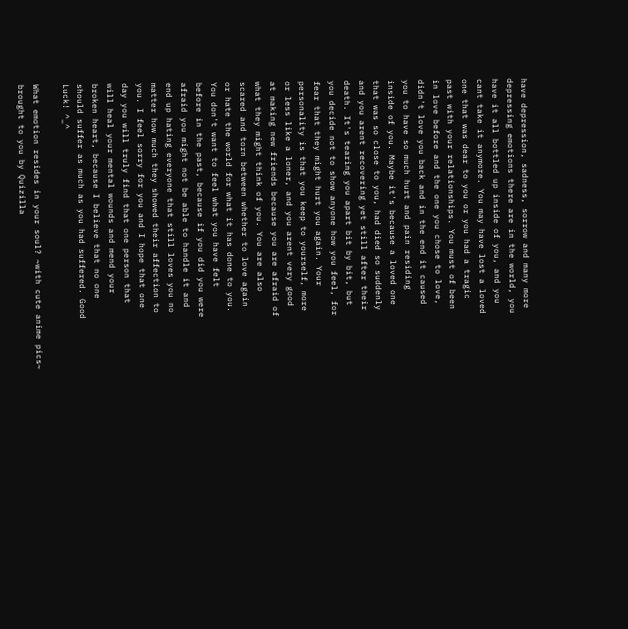have depression, sadness, sorrow and many more
depressing emotions there are in the world, you
have it all bottled up inside of you, and you
cant take it anymore. You may have lost a loved
one that was dear to you or you had a tragic
past with your relationships. You must of been
in love before and the one you chose to love,
didn't love you back and in the end it caused
you to have so much hurt and pain residing
inside of you. Maybe it's because a loved one
that was so close to you, had died so suddenly
and you arent recovering yet still after their
death. It's tearing you apart bit by bit, but
you decide not to show anyone how you feel, for
fear that they might hurt you again. Your
personality is that you keep to yourself, more
or less like a loner, and you arent very good
at making new friends because you are afraid of
what they might think of you. You are also
scared and torn between whether to love again
or hate the world for what it has done to you.
You don't want to feel what you have felt
before in the past, because if you did you were
afraid you might not be able to handle it and
end up hating everyone that still loves you no
matter how much they showed their affection to
you. I feel sorry for you and I hope that one
day you will truly find that one person that
will heal your mental wounds and mend your
broken heart, because I believe that no one
should suffer as much as you had suffered. Good
Luck! ^_^

What emotion resides in your soul? ~with cute anime pics~
brought to you by Quizilla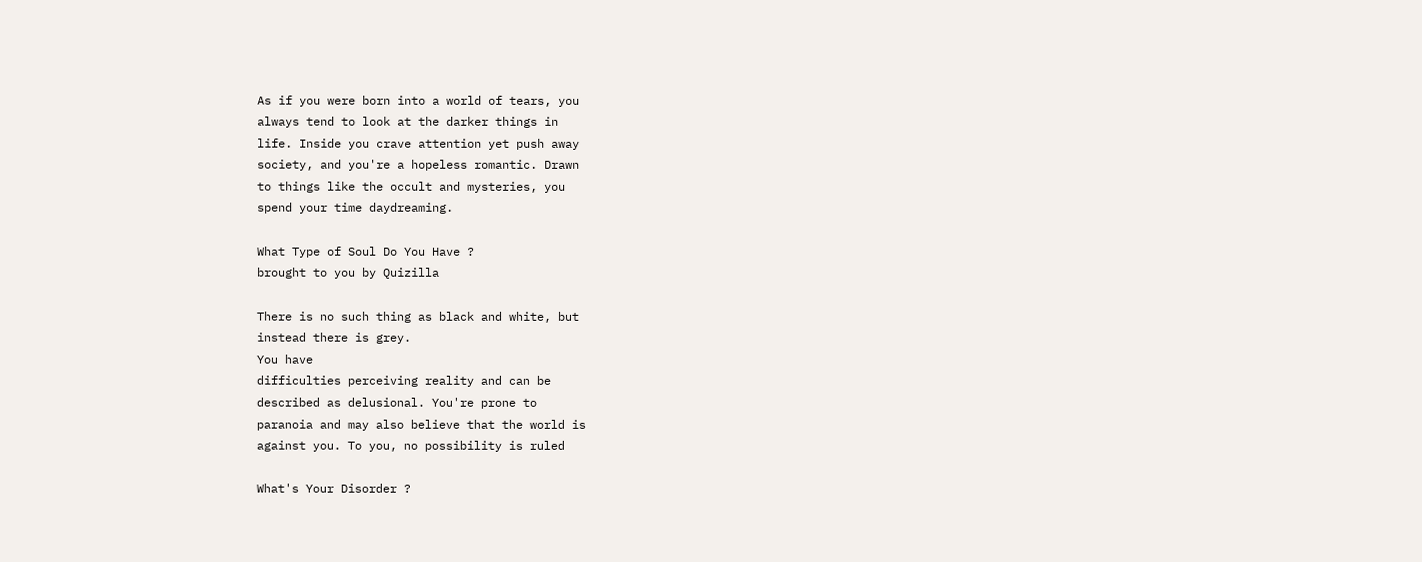As if you were born into a world of tears, you
always tend to look at the darker things in
life. Inside you crave attention yet push away
society, and you're a hopeless romantic. Drawn
to things like the occult and mysteries, you
spend your time daydreaming.

What Type of Soul Do You Have ?
brought to you by Quizilla

There is no such thing as black and white, but
instead there is grey.
You have
difficulties perceiving reality and can be
described as delusional. You're prone to
paranoia and may also believe that the world is
against you. To you, no possibility is ruled

What's Your Disorder ?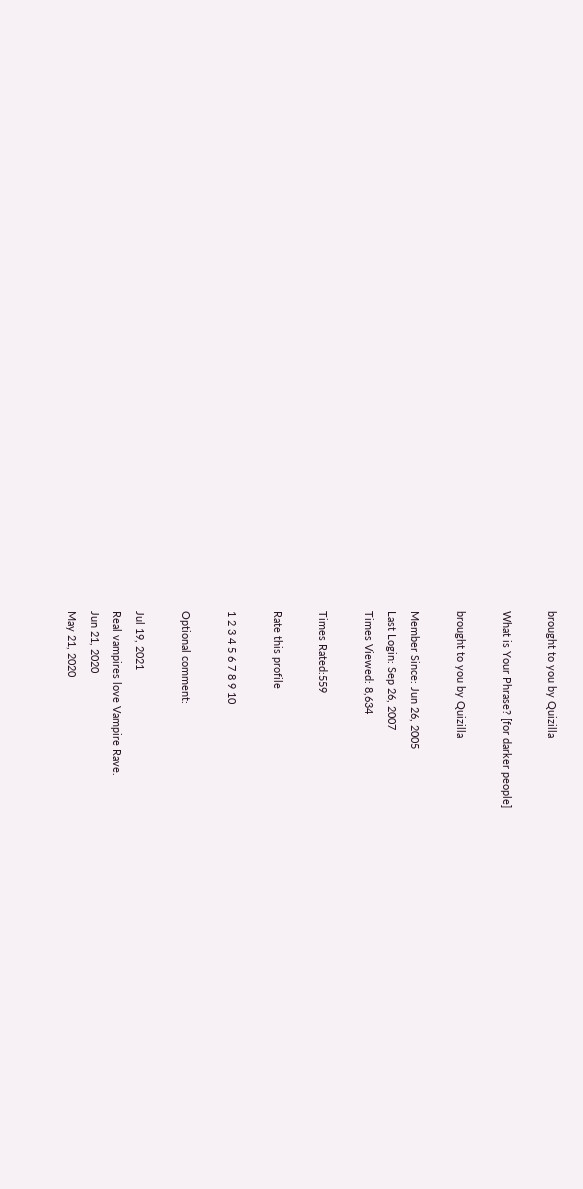brought to you by Quizilla

What is Your Phrase? [for darker people]

brought to you by Quizilla

Member Since: Jun 26, 2005
Last Login: Sep 26, 2007
Times Viewed: 8,634

Times Rated:559

Rate this profile

1 2 3 4 5 6 7 8 9 10

Optional comment:

Jul 19, 2021
Real vampires love Vampire Rave.
Jun 21, 2020
May 21, 2020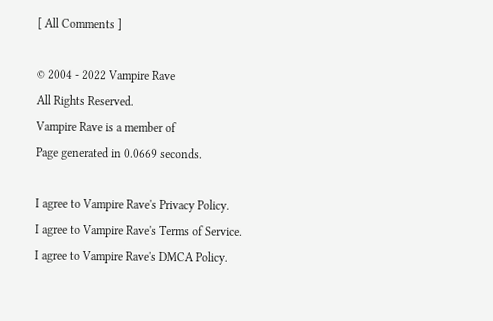[ All Comments ]

© 2004 - 2022 Vampire Rave
All Rights Reserved.
Vampire Rave is a member of
Page generated in 0.0669 seconds.

I agree to Vampire Rave's Privacy Policy.
I agree to Vampire Rave's Terms of Service.
I agree to Vampire Rave's DMCA Policy.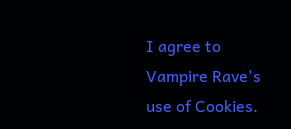I agree to Vampire Rave's use of Cookies.